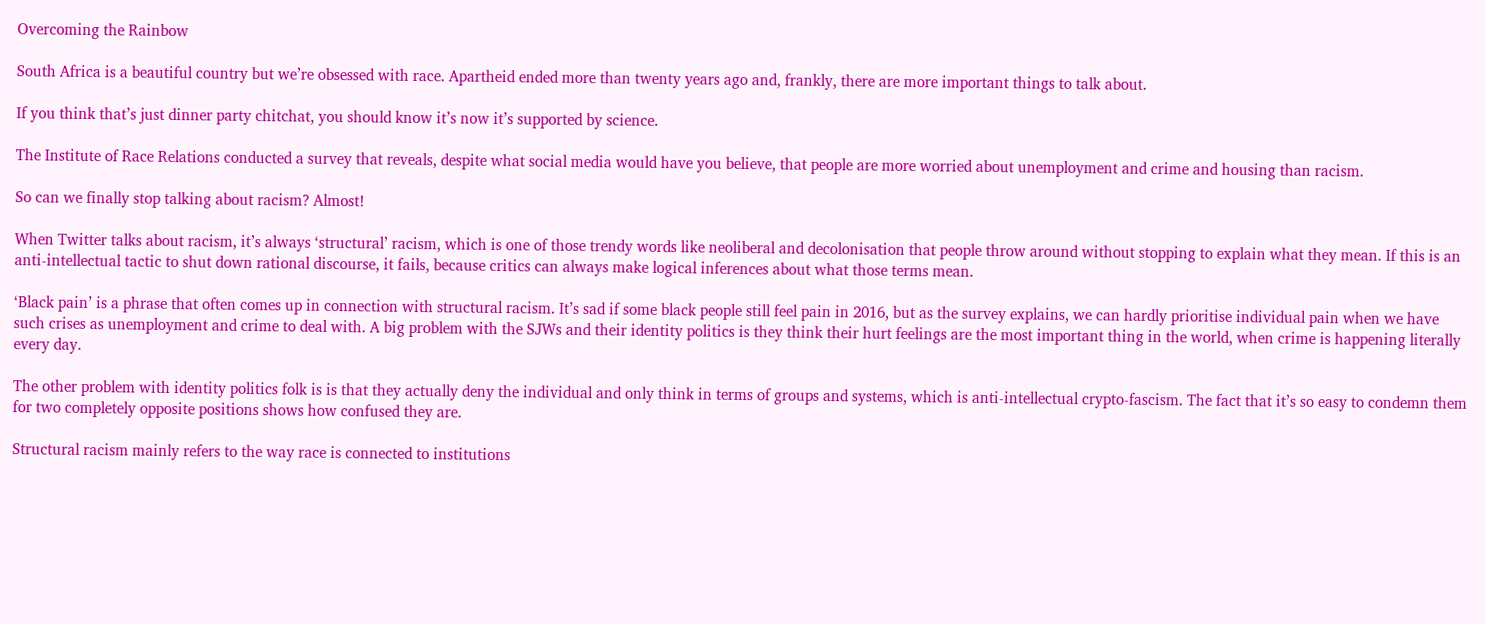Overcoming the Rainbow

South Africa is a beautiful country but we’re obsessed with race. Apartheid ended more than twenty years ago and, frankly, there are more important things to talk about.

If you think that’s just dinner party chitchat, you should know it’s now it’s supported by science.

The Institute of Race Relations conducted a survey that reveals, despite what social media would have you believe, that people are more worried about unemployment and crime and housing than racism.

So can we finally stop talking about racism? Almost!

When Twitter talks about racism, it’s always ‘structural’ racism, which is one of those trendy words like neoliberal and decolonisation that people throw around without stopping to explain what they mean. If this is an anti-intellectual tactic to shut down rational discourse, it fails, because critics can always make logical inferences about what those terms mean.

‘Black pain’ is a phrase that often comes up in connection with structural racism. It’s sad if some black people still feel pain in 2016, but as the survey explains, we can hardly prioritise individual pain when we have such crises as unemployment and crime to deal with. A big problem with the SJWs and their identity politics is they think their hurt feelings are the most important thing in the world, when crime is happening literally every day.

The other problem with identity politics folk is is that they actually deny the individual and only think in terms of groups and systems, which is anti-intellectual crypto-fascism. The fact that it’s so easy to condemn them for two completely opposite positions shows how confused they are.

Structural racism mainly refers to the way race is connected to institutions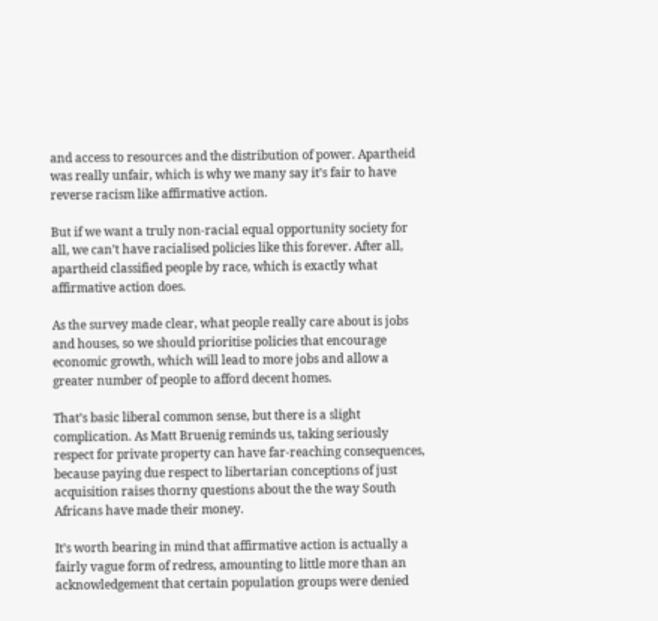and access to resources and the distribution of power. Apartheid was really unfair, which is why we many say it’s fair to have reverse racism like affirmative action.

But if we want a truly non-racial equal opportunity society for all, we can’t have racialised policies like this forever. After all, apartheid classified people by race, which is exactly what affirmative action does.

As the survey made clear, what people really care about is jobs and houses, so we should prioritise policies that encourage economic growth, which will lead to more jobs and allow a greater number of people to afford decent homes.

That’s basic liberal common sense, but there is a slight complication. As Matt Bruenig reminds us, taking seriously respect for private property can have far-reaching consequences, because paying due respect to libertarian conceptions of just acquisition raises thorny questions about the the way South Africans have made their money.

It’s worth bearing in mind that affirmative action is actually a fairly vague form of redress, amounting to little more than an acknowledgement that certain population groups were denied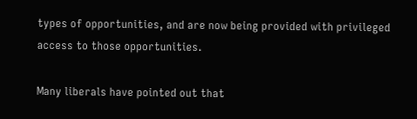types of opportunities, and are now being provided with privileged access to those opportunities.

Many liberals have pointed out that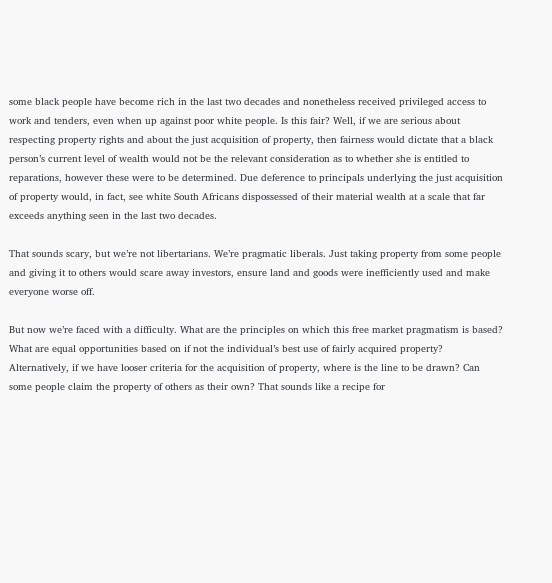some black people have become rich in the last two decades and nonetheless received privileged access to work and tenders, even when up against poor white people. Is this fair? Well, if we are serious about respecting property rights and about the just acquisition of property, then fairness would dictate that a black person’s current level of wealth would not be the relevant consideration as to whether she is entitled to reparations, however these were to be determined. Due deference to principals underlying the just acquisition of property would, in fact, see white South Africans dispossessed of their material wealth at a scale that far exceeds anything seen in the last two decades.

That sounds scary, but we’re not libertarians. We’re pragmatic liberals. Just taking property from some people and giving it to others would scare away investors, ensure land and goods were inefficiently used and make everyone worse off.

But now we’re faced with a difficulty. What are the principles on which this free market pragmatism is based? What are equal opportunities based on if not the individual’s best use of fairly acquired property? Alternatively, if we have looser criteria for the acquisition of property, where is the line to be drawn? Can some people claim the property of others as their own? That sounds like a recipe for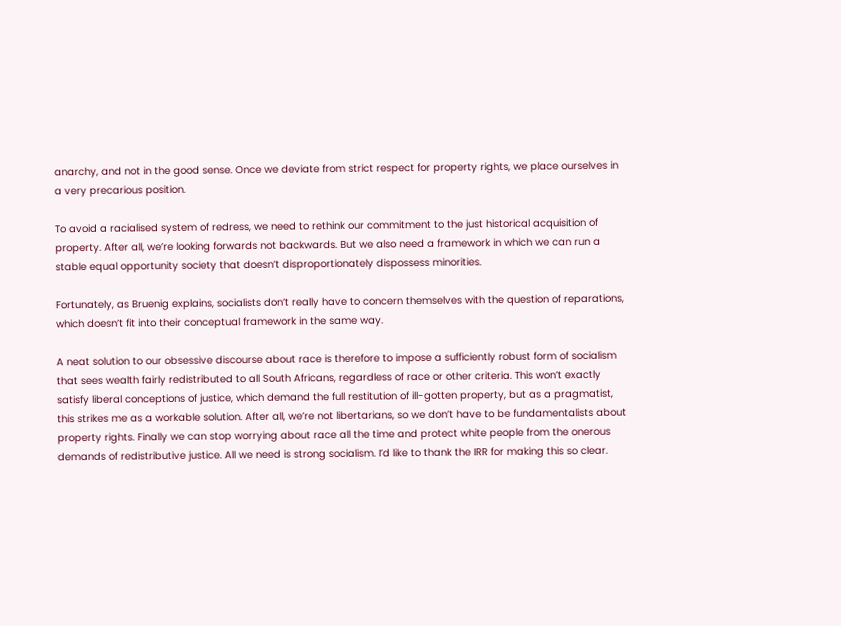anarchy, and not in the good sense. Once we deviate from strict respect for property rights, we place ourselves in a very precarious position.

To avoid a racialised system of redress, we need to rethink our commitment to the just historical acquisition of property. After all, we’re looking forwards not backwards. But we also need a framework in which we can run a stable equal opportunity society that doesn’t disproportionately dispossess minorities.

Fortunately, as Bruenig explains, socialists don’t really have to concern themselves with the question of reparations, which doesn’t fit into their conceptual framework in the same way.

A neat solution to our obsessive discourse about race is therefore to impose a sufficiently robust form of socialism that sees wealth fairly redistributed to all South Africans, regardless of race or other criteria. This won’t exactly satisfy liberal conceptions of justice, which demand the full restitution of ill-gotten property, but as a pragmatist, this strikes me as a workable solution. After all, we’re not libertarians, so we don’t have to be fundamentalists about property rights. Finally we can stop worrying about race all the time and protect white people from the onerous demands of redistributive justice. All we need is strong socialism. I’d like to thank the IRR for making this so clear.